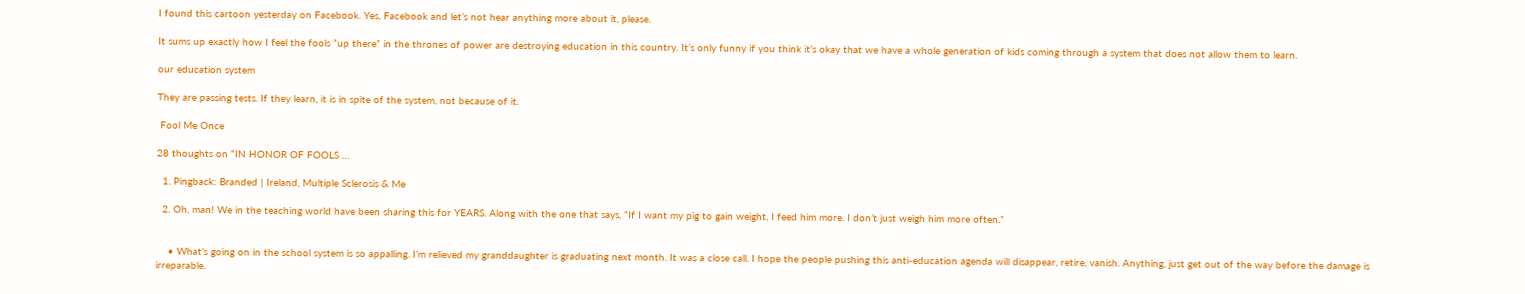I found this cartoon yesterday on Facebook. Yes, Facebook and let’s not hear anything more about it, please.

It sums up exactly how I feel the fools “up there” in the thrones of power are destroying education in this country. It’s only funny if you think it’s okay that we have a whole generation of kids coming through a system that does not allow them to learn.

our education system

They are passing tests. If they learn, it is in spite of the system, not because of it.

 Fool Me Once

28 thoughts on “IN HONOR OF FOOLS …

  1. Pingback: Branded | Ireland, Multiple Sclerosis & Me

  2. Oh, man! We in the teaching world have been sharing this for YEARS. Along with the one that says, “If I want my pig to gain weight, I feed him more. I don’t just weigh him more often.”


    • What’s going on in the school system is so appalling. I’m relieved my granddaughter is graduating next month. It was a close call. I hope the people pushing this anti-education agenda will disappear, retire, vanish. Anything, just get out of the way before the damage is irreparable.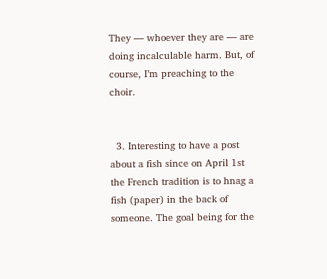They — whoever they are — are doing incalculable harm. But, of course, I’m preaching to the choir.


  3. Interesting to have a post about a fish since on April 1st the French tradition is to hnag a fish (paper) in the back of someone. The goal being for the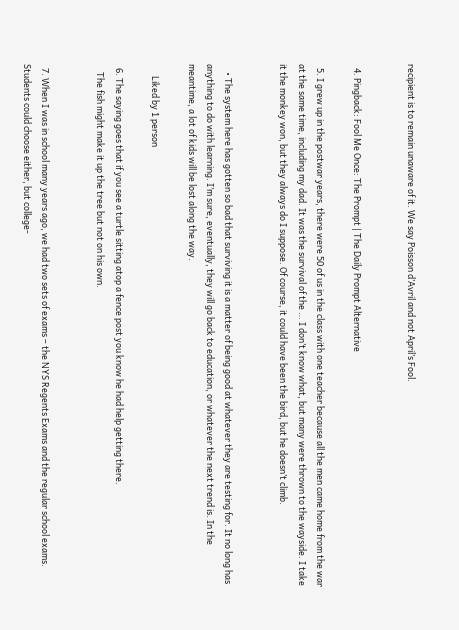recipient is to remain unaware of it. We say Poisson d’Avril and not April’s Fool.


  4. Pingback: Fool Me Once: The Prompt | The Daily Prompt Alternative

  5. I grew up in the postwar years, there were 50 of us in the class with one teacher because all the men came home from the war at the same time, including my dad. It was the survival of the … I don’t know what, but many were thrown to the wayside. I take it the monkey won, but they always do I suppose. Of course, it could have been the bird, but he doesn’t climb.


    • The system here has gotten so bad that surviving it is a matter of being good at whatever they are testing for. It no long has anything to do with learning. I’m sure, eventually, they will go back to education, or whatever the next trend is. In the meantime, a lot of kids will be lost along the way.

      Liked by 1 person

  6. The saying goes that if you see a turtle sitting atop a fence post you know he had help getting there.
    The fish might make it up the tree but not on his own.


  7. When I was in school many years ago, we had two sets of exams – the NYS Regents Exams and the regular school exams. Students could choose either, but college-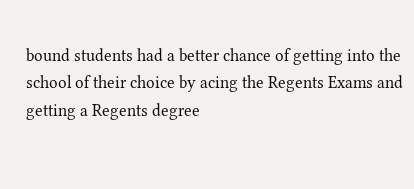bound students had a better chance of getting into the school of their choice by acing the Regents Exams and getting a Regents degree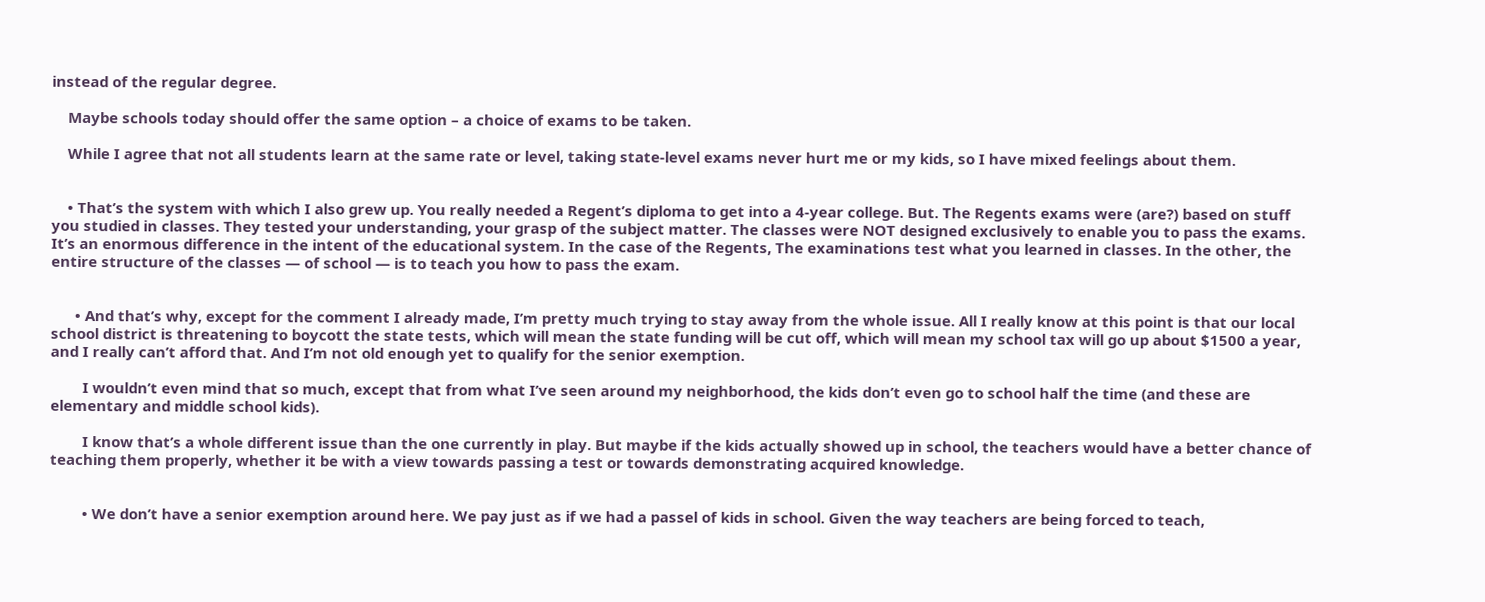instead of the regular degree.

    Maybe schools today should offer the same option – a choice of exams to be taken.

    While I agree that not all students learn at the same rate or level, taking state-level exams never hurt me or my kids, so I have mixed feelings about them.


    • That’s the system with which I also grew up. You really needed a Regent’s diploma to get into a 4-year college. But. The Regents exams were (are?) based on stuff you studied in classes. They tested your understanding, your grasp of the subject matter. The classes were NOT designed exclusively to enable you to pass the exams. It’s an enormous difference in the intent of the educational system. In the case of the Regents, The examinations test what you learned in classes. In the other, the entire structure of the classes — of school — is to teach you how to pass the exam.


      • And that’s why, except for the comment I already made, I’m pretty much trying to stay away from the whole issue. All I really know at this point is that our local school district is threatening to boycott the state tests, which will mean the state funding will be cut off, which will mean my school tax will go up about $1500 a year, and I really can’t afford that. And I’m not old enough yet to qualify for the senior exemption.

        I wouldn’t even mind that so much, except that from what I’ve seen around my neighborhood, the kids don’t even go to school half the time (and these are elementary and middle school kids).

        I know that’s a whole different issue than the one currently in play. But maybe if the kids actually showed up in school, the teachers would have a better chance of teaching them properly, whether it be with a view towards passing a test or towards demonstrating acquired knowledge.


        • We don’t have a senior exemption around here. We pay just as if we had a passel of kids in school. Given the way teachers are being forced to teach,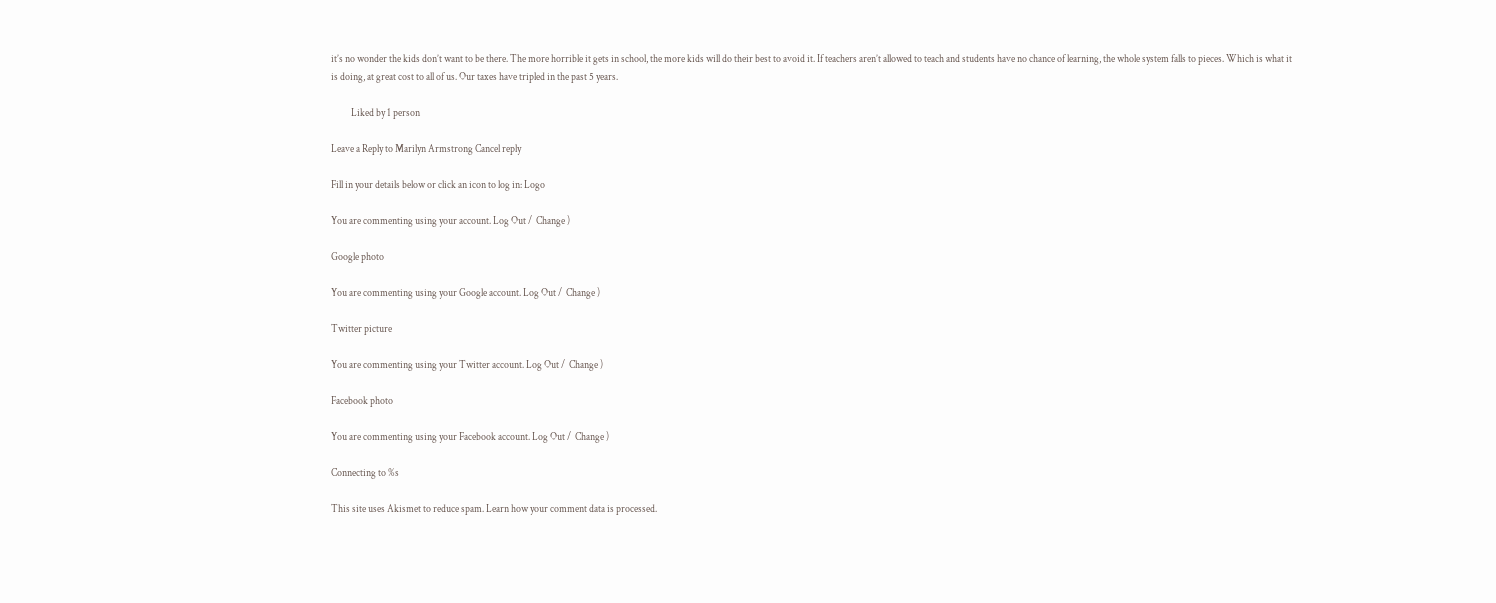it’s no wonder the kids don’t want to be there. The more horrible it gets in school, the more kids will do their best to avoid it. If teachers aren’t allowed to teach and students have no chance of learning, the whole system falls to pieces. Which is what it is doing, at great cost to all of us. Our taxes have tripled in the past 5 years.

          Liked by 1 person

Leave a Reply to Marilyn Armstrong Cancel reply

Fill in your details below or click an icon to log in: Logo

You are commenting using your account. Log Out /  Change )

Google photo

You are commenting using your Google account. Log Out /  Change )

Twitter picture

You are commenting using your Twitter account. Log Out /  Change )

Facebook photo

You are commenting using your Facebook account. Log Out /  Change )

Connecting to %s

This site uses Akismet to reduce spam. Learn how your comment data is processed.